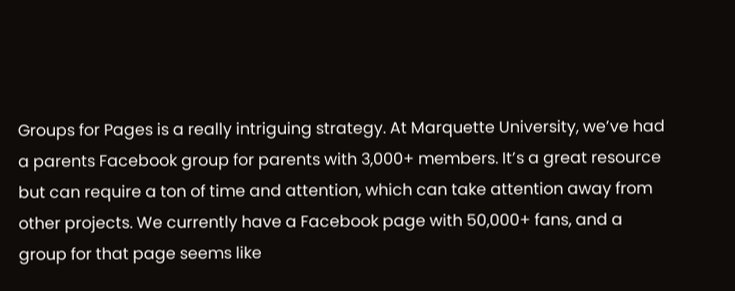Groups for Pages is a really intriguing strategy. At Marquette University, we’ve had a parents Facebook group for parents with 3,000+ members. It’s a great resource but can require a ton of time and attention, which can take attention away from other projects. We currently have a Facebook page with 50,000+ fans, and a group for that page seems like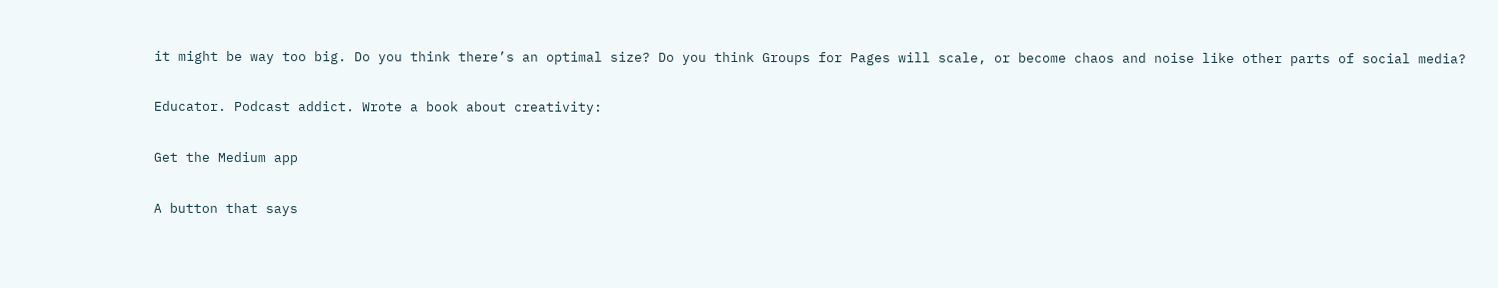it might be way too big. Do you think there’s an optimal size? Do you think Groups for Pages will scale, or become chaos and noise like other parts of social media?

Educator. Podcast addict. Wrote a book about creativity:

Get the Medium app

A button that says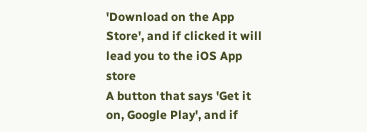'Download on the App Store', and if clicked it will lead you to the iOS App store
A button that says 'Get it on, Google Play', and if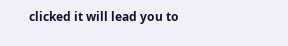clicked it will lead you to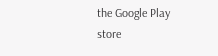the Google Play store